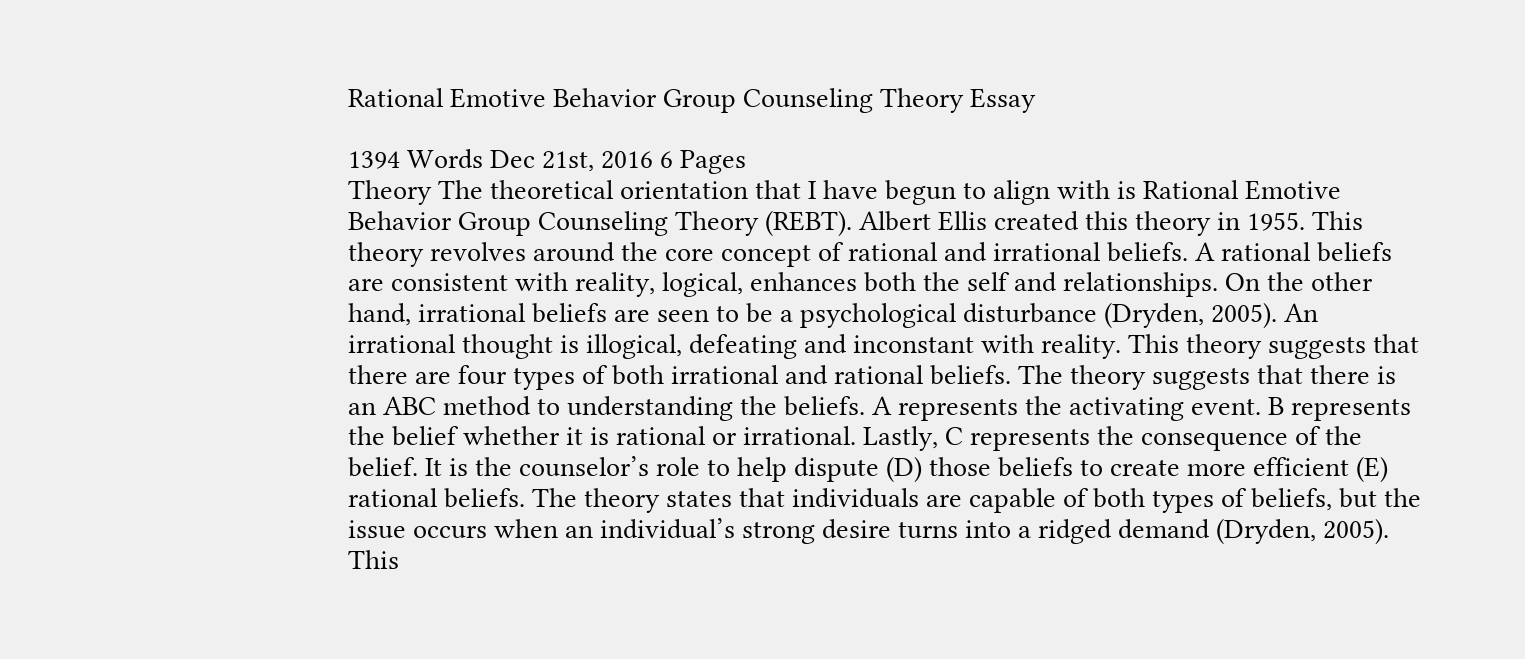Rational Emotive Behavior Group Counseling Theory Essay

1394 Words Dec 21st, 2016 6 Pages
Theory The theoretical orientation that I have begun to align with is Rational Emotive Behavior Group Counseling Theory (REBT). Albert Ellis created this theory in 1955. This theory revolves around the core concept of rational and irrational beliefs. A rational beliefs are consistent with reality, logical, enhances both the self and relationships. On the other hand, irrational beliefs are seen to be a psychological disturbance (Dryden, 2005). An irrational thought is illogical, defeating and inconstant with reality. This theory suggests that there are four types of both irrational and rational beliefs. The theory suggests that there is an ABC method to understanding the beliefs. A represents the activating event. B represents the belief whether it is rational or irrational. Lastly, C represents the consequence of the belief. It is the counselor’s role to help dispute (D) those beliefs to create more efficient (E) rational beliefs. The theory states that individuals are capable of both types of beliefs, but the issue occurs when an individual’s strong desire turns into a ridged demand (Dryden, 2005). This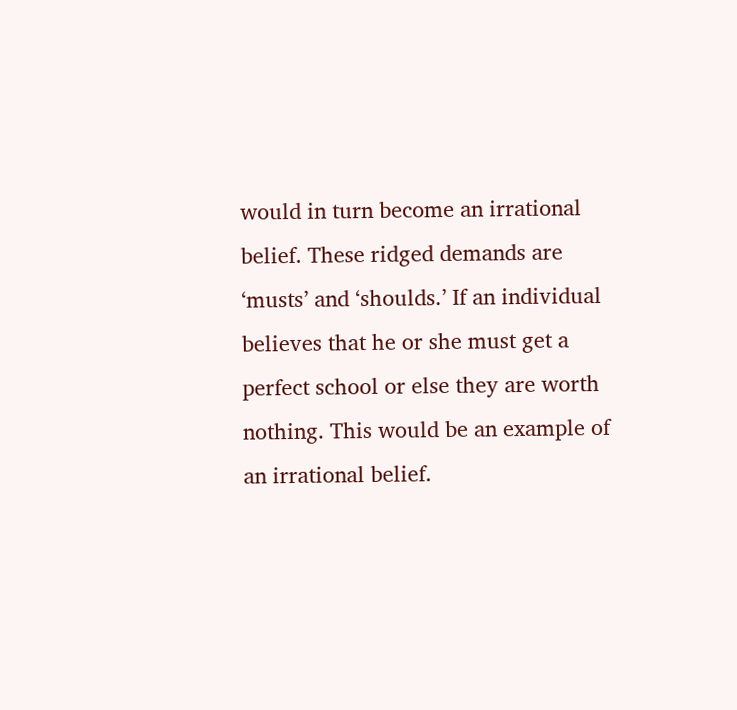would in turn become an irrational belief. These ridged demands are ‘musts’ and ‘shoulds.’ If an individual believes that he or she must get a perfect school or else they are worth nothing. This would be an example of an irrational belief.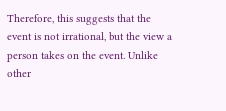Therefore, this suggests that the event is not irrational, but the view a person takes on the event. Unlike other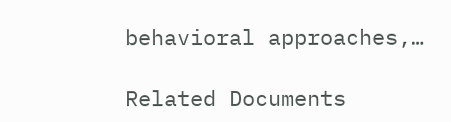behavioral approaches,…

Related Documents